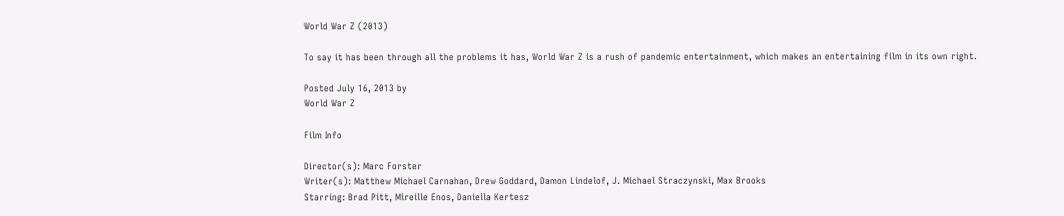World War Z (2013)

To say it has been through all the problems it has, World War Z is a rush of pandemic entertainment, which makes an entertaining film in its own right.

Posted July 16, 2013 by
World War Z

Film Info

Director(s): Marc Forster
Writer(s): Matthew Michael Carnahan, Drew Goddard, Damon Lindelof, J. Michael Straczynski, Max Brooks
Starring: Brad Pitt, Mireille Enos, Daniella Kertesz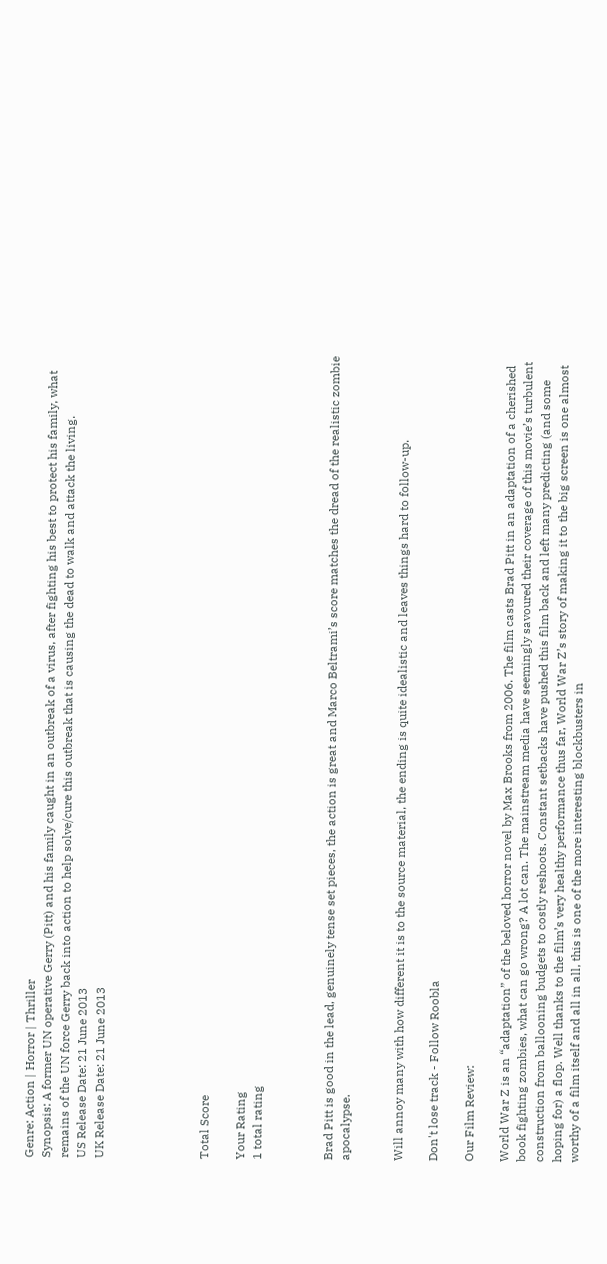Genre: Action | Horror | Thriller
Synopsis: A former UN operative Gerry (Pitt) and his family caught in an outbreak of a virus, after fighting his best to protect his family, what remains of the UN force Gerry back into action to help solve/cure this outbreak that is causing the dead to walk and attack the living.
US Release Date: 21 June 2013
UK Release Date: 21 June 2013





Total Score

Your Rating
1 total rating



Brad Pitt is good in the lead, genuinely tense set pieces, the action is great and Marco Beltrami’s score matches the dread of the realistic zombie apocalypse.


Will annoy many with how different it is to the source material, the ending is quite idealistic and leaves things hard to follow-up.

Don't lose track - Follow Roobla

Our Film Review:

World War Z is an “adaptation” of the beloved horror novel by Max Brooks from 2006. The film casts Brad Pitt in an adaptation of a cherished book fighting zombies, what can go wrong? A lot can. The mainstream media have seemingly savoured their coverage of this movie’s turbulent construction from ballooning budgets to costly reshoots. Constant setbacks have pushed this film back and left many predicting (and some hoping for) a flop. Well thanks to the film’s very healthy performance thus far, World War Z’s story of making it to the big screen is one almost worthy of a film itself and all in all, this is one of the more interesting blockbusters in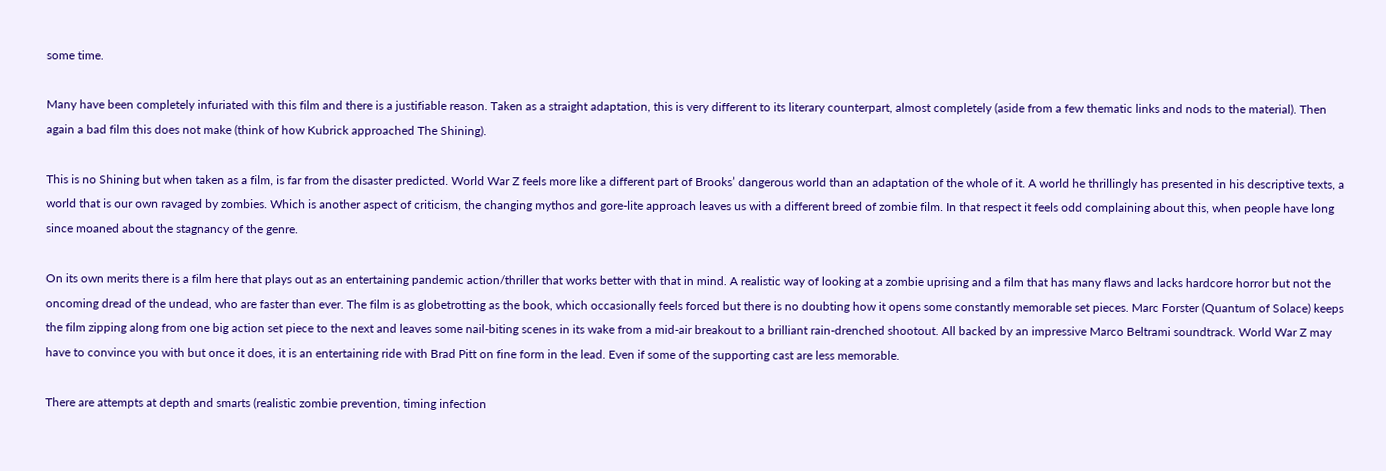some time.

Many have been completely infuriated with this film and there is a justifiable reason. Taken as a straight adaptation, this is very different to its literary counterpart, almost completely (aside from a few thematic links and nods to the material). Then again a bad film this does not make (think of how Kubrick approached The Shining).

This is no Shining but when taken as a film, is far from the disaster predicted. World War Z feels more like a different part of Brooks’ dangerous world than an adaptation of the whole of it. A world he thrillingly has presented in his descriptive texts, a world that is our own ravaged by zombies. Which is another aspect of criticism, the changing mythos and gore-lite approach leaves us with a different breed of zombie film. In that respect it feels odd complaining about this, when people have long since moaned about the stagnancy of the genre.

On its own merits there is a film here that plays out as an entertaining pandemic action/thriller that works better with that in mind. A realistic way of looking at a zombie uprising and a film that has many flaws and lacks hardcore horror but not the oncoming dread of the undead, who are faster than ever. The film is as globetrotting as the book, which occasionally feels forced but there is no doubting how it opens some constantly memorable set pieces. Marc Forster (Quantum of Solace) keeps the film zipping along from one big action set piece to the next and leaves some nail-biting scenes in its wake from a mid-air breakout to a brilliant rain-drenched shootout. All backed by an impressive Marco Beltrami soundtrack. World War Z may have to convince you with but once it does, it is an entertaining ride with Brad Pitt on fine form in the lead. Even if some of the supporting cast are less memorable.

There are attempts at depth and smarts (realistic zombie prevention, timing infection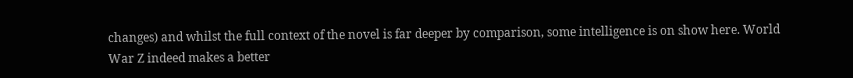changes) and whilst the full context of the novel is far deeper by comparison, some intelligence is on show here. World War Z indeed makes a better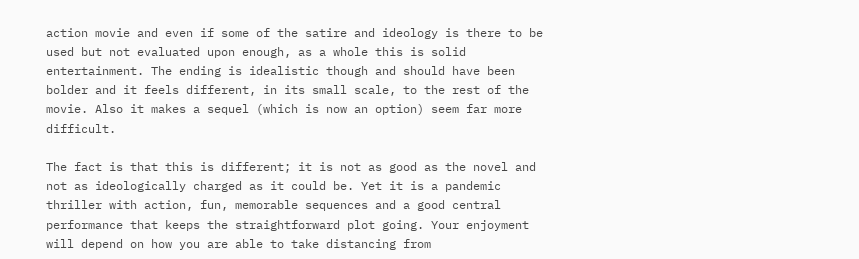action movie and even if some of the satire and ideology is there to be used but not evaluated upon enough, as a whole this is solid entertainment. The ending is idealistic though and should have been bolder and it feels different, in its small scale, to the rest of the movie. Also it makes a sequel (which is now an option) seem far more difficult.

The fact is that this is different; it is not as good as the novel and not as ideologically charged as it could be. Yet it is a pandemic thriller with action, fun, memorable sequences and a good central performance that keeps the straightforward plot going. Your enjoyment will depend on how you are able to take distancing from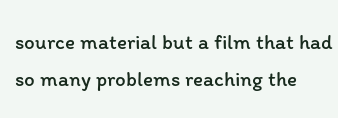source material but a film that had so many problems reaching the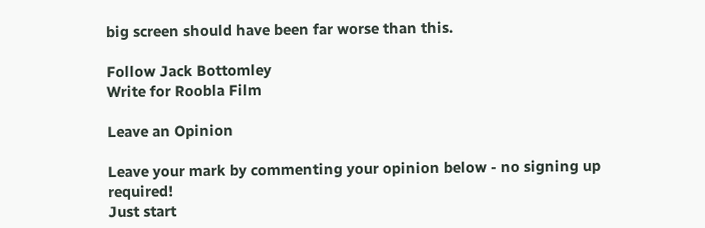big screen should have been far worse than this.

Follow Jack Bottomley
Write for Roobla Film

Leave an Opinion

Leave your mark by commenting your opinion below - no signing up required!
Just start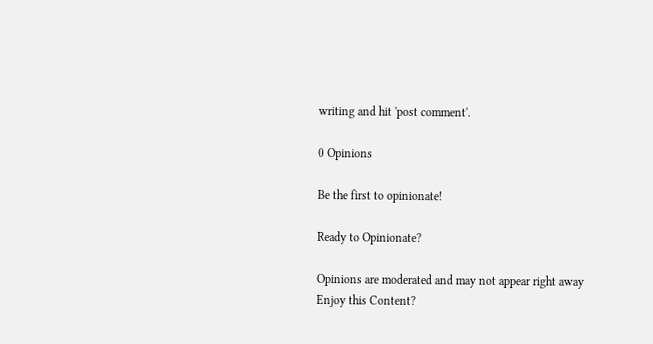writing and hit 'post comment'.

0 Opinions

Be the first to opinionate!

Ready to Opinionate?

Opinions are moderated and may not appear right away
Enjoy this Content?